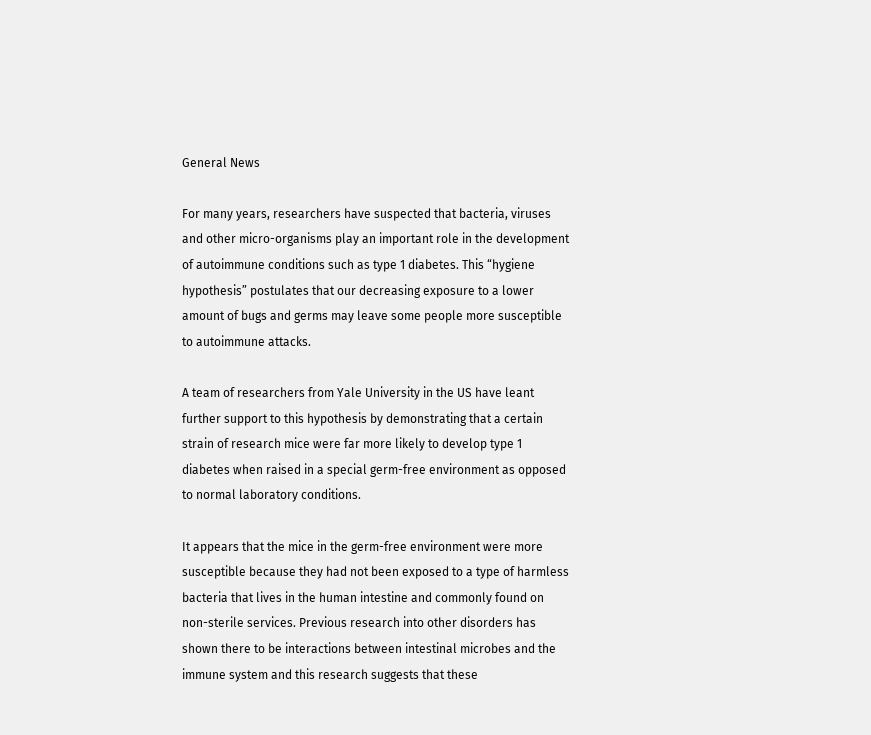General News

For many years, researchers have suspected that bacteria, viruses and other micro-organisms play an important role in the development of autoimmune conditions such as type 1 diabetes. This “hygiene hypothesis” postulates that our decreasing exposure to a lower amount of bugs and germs may leave some people more susceptible to autoimmune attacks.

A team of researchers from Yale University in the US have leant further support to this hypothesis by demonstrating that a certain strain of research mice were far more likely to develop type 1 diabetes when raised in a special germ-free environment as opposed to normal laboratory conditions.

It appears that the mice in the germ-free environment were more susceptible because they had not been exposed to a type of harmless bacteria that lives in the human intestine and commonly found on non-sterile services. Previous research into other disorders has shown there to be interactions between intestinal microbes and the immune system and this research suggests that these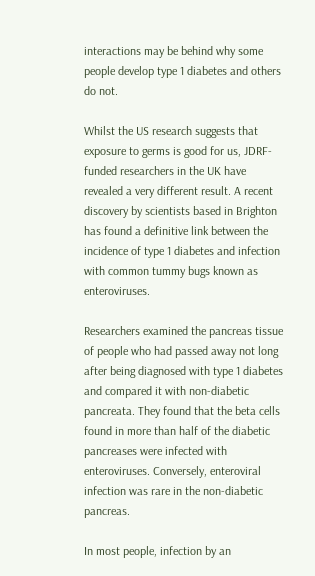interactions may be behind why some people develop type 1 diabetes and others do not.

Whilst the US research suggests that exposure to germs is good for us, JDRF-funded researchers in the UK have revealed a very different result. A recent discovery by scientists based in Brighton has found a definitive link between the incidence of type 1 diabetes and infection with common tummy bugs known as enteroviruses.

Researchers examined the pancreas tissue of people who had passed away not long after being diagnosed with type 1 diabetes and compared it with non-diabetic pancreata. They found that the beta cells found in more than half of the diabetic pancreases were infected with enteroviruses. Conversely, enteroviral infection was rare in the non-diabetic pancreas.

In most people, infection by an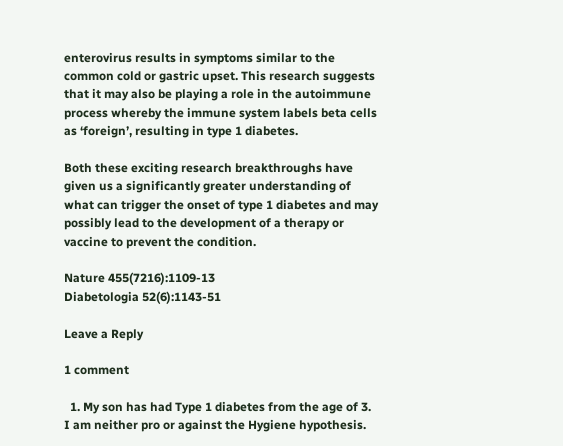enterovirus results in symptoms similar to the common cold or gastric upset. This research suggests that it may also be playing a role in the autoimmune process whereby the immune system labels beta cells as ‘foreign’, resulting in type 1 diabetes.

Both these exciting research breakthroughs have given us a significantly greater understanding of what can trigger the onset of type 1 diabetes and may possibly lead to the development of a therapy or vaccine to prevent the condition.

Nature 455(7216):1109-13
Diabetologia 52(6):1143-51

Leave a Reply

1 comment

  1. My son has had Type 1 diabetes from the age of 3. I am neither pro or against the Hygiene hypothesis.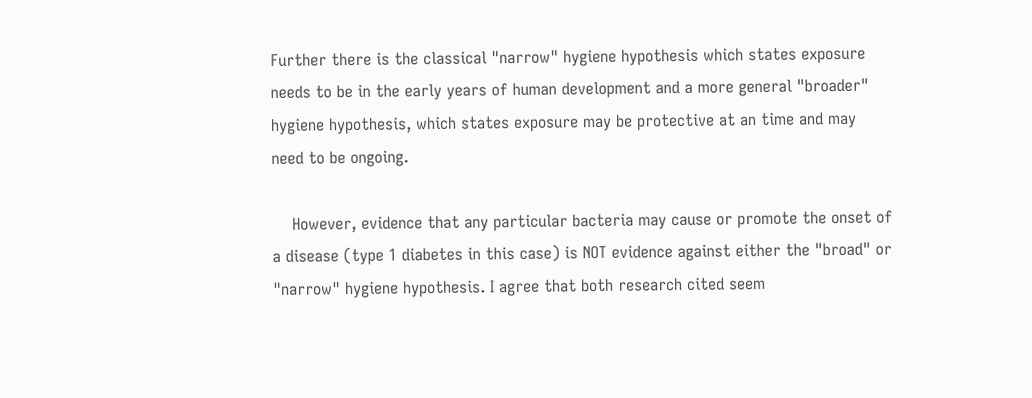Further there is the classical "narrow" hygiene hypothesis which states exposure needs to be in the early years of human development and a more general "broader" hygiene hypothesis, which states exposure may be protective at an time and may need to be ongoing.

    However, evidence that any particular bacteria may cause or promote the onset of a disease (type 1 diabetes in this case) is NOT evidence against either the "broad" or "narrow" hygiene hypothesis. I agree that both research cited seem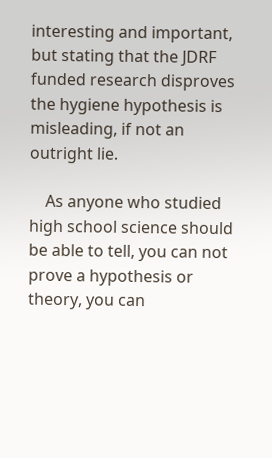interesting and important, but stating that the JDRF funded research disproves the hygiene hypothesis is misleading, if not an outright lie.

    As anyone who studied high school science should be able to tell, you can not prove a hypothesis or theory, you can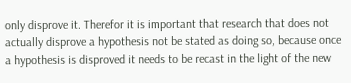only disprove it. Therefor it is important that research that does not actually disprove a hypothesis not be stated as doing so, because once a hypothesis is disproved it needs to be recast in the light of the new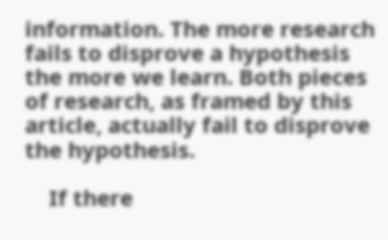information. The more research fails to disprove a hypothesis the more we learn. Both pieces of research, as framed by this article, actually fail to disprove the hypothesis.

    If there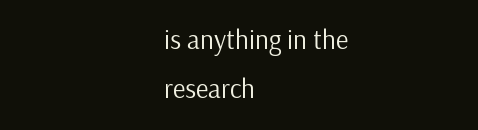is anything in the research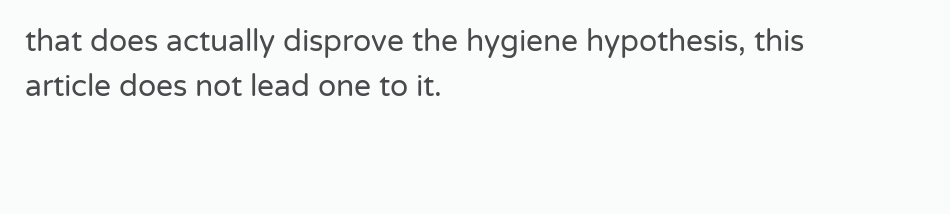that does actually disprove the hygiene hypothesis, this article does not lead one to it.